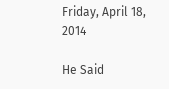Friday, April 18, 2014

He Said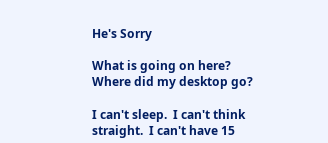He's Sorry

What is going on here?  Where did my desktop go?

I can't sleep.  I can't think straight.  I can't have 15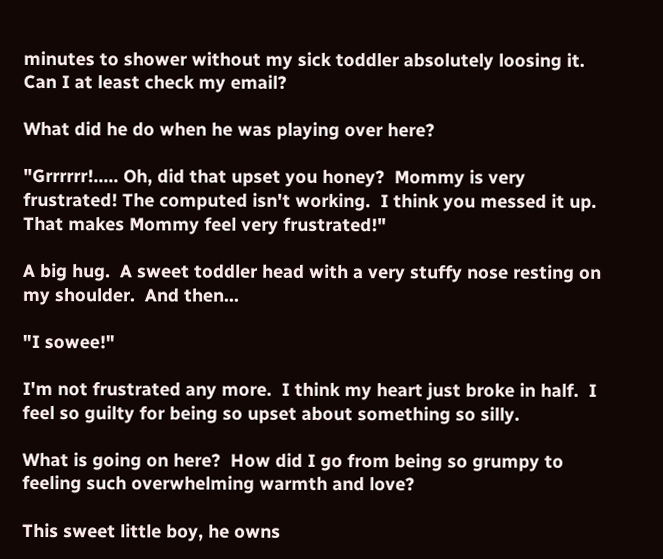minutes to shower without my sick toddler absolutely loosing it.  Can I at least check my email?

What did he do when he was playing over here?

"Grrrrrr!..... Oh, did that upset you honey?  Mommy is very frustrated! The computed isn't working.  I think you messed it up.  That makes Mommy feel very frustrated!"

A big hug.  A sweet toddler head with a very stuffy nose resting on my shoulder.  And then...

"I sowee!"

I'm not frustrated any more.  I think my heart just broke in half.  I feel so guilty for being so upset about something so silly.

What is going on here?  How did I go from being so grumpy to feeling such overwhelming warmth and love?

This sweet little boy, he owns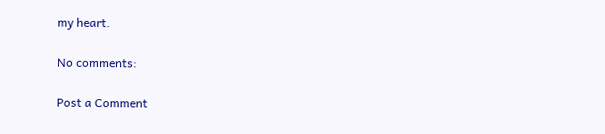my heart.

No comments:

Post a Comment